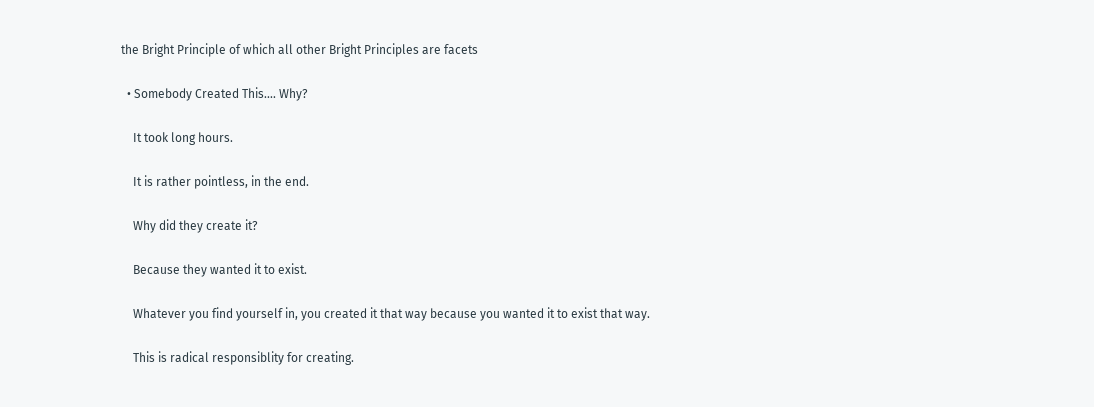the Bright Principle of which all other Bright Principles are facets

  • Somebody Created This.... Why?

    It took long hours.

    It is rather pointless, in the end.

    Why did they create it?

    Because they wanted it to exist.

    Whatever you find yourself in, you created it that way because you wanted it to exist that way.

    This is radical responsiblity for creating.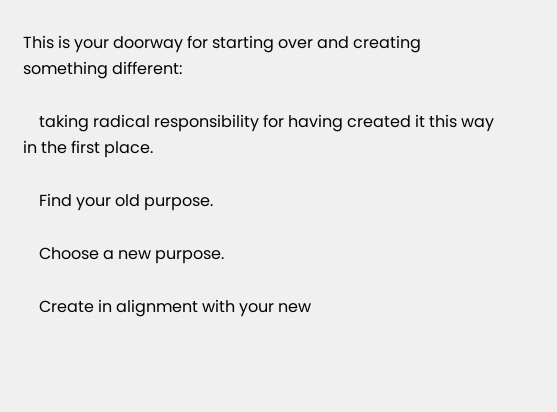This is your doorway for starting over and creating something different:

    taking radical responsibility for having created it this way in the first place.

    Find your old purpose.

    Choose a new purpose.

    Create in alignment with your new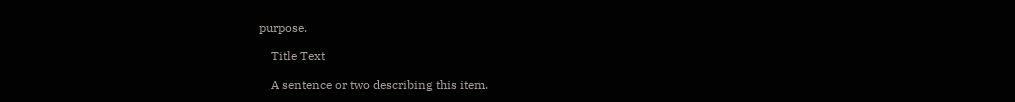purpose.

    Title Text

    A sentence or two describing this item.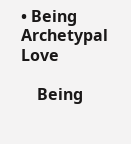• Being Archetypal Love

    Being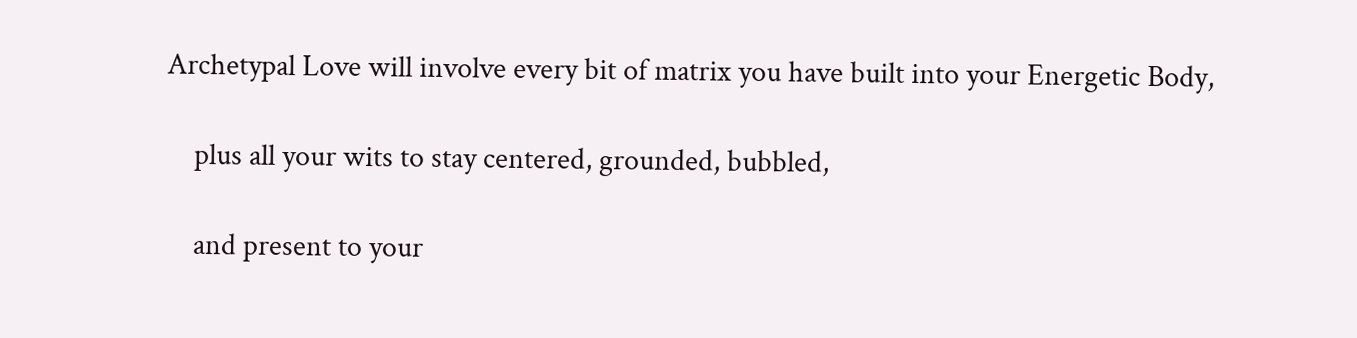Archetypal Love will involve every bit of matrix you have built into your Energetic Body,

    plus all your wits to stay centered, grounded, bubbled,

    and present to your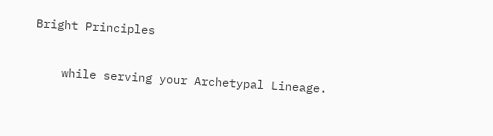Bright Principles

    while serving your Archetypal Lineage.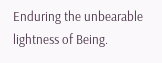Enduring the unbearable lightness of Being.